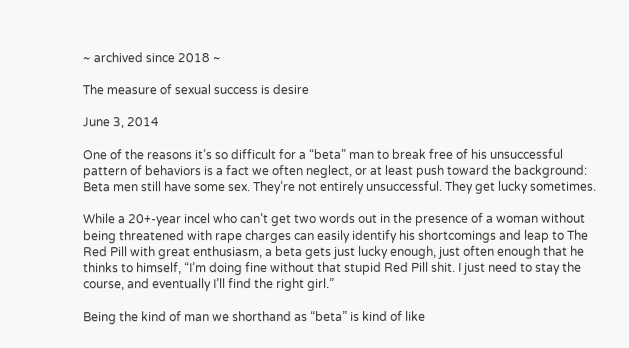~ archived since 2018 ~

The measure of sexual success is desire

June 3, 2014

One of the reasons it’s so difficult for a “beta” man to break free of his unsuccessful pattern of behaviors is a fact we often neglect, or at least push toward the background: Beta men still have some sex. They’re not entirely unsuccessful. They get lucky sometimes.

While a 20+-year incel who can’t get two words out in the presence of a woman without being threatened with rape charges can easily identify his shortcomings and leap to The Red Pill with great enthusiasm, a beta gets just lucky enough, just often enough that he thinks to himself, “I’m doing fine without that stupid Red Pill shit. I just need to stay the course, and eventually I’ll find the right girl.”

Being the kind of man we shorthand as “beta” is kind of like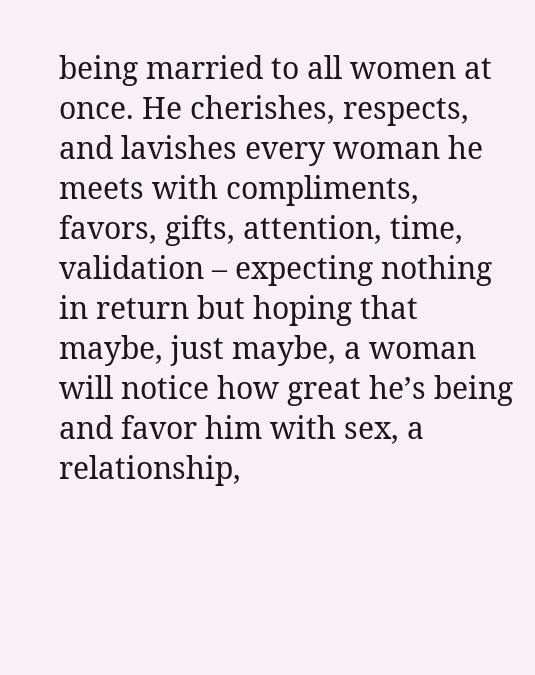being married to all women at once. He cherishes, respects, and lavishes every woman he meets with compliments, favors, gifts, attention, time, validation – expecting nothing in return but hoping that maybe, just maybe, a woman will notice how great he’s being and favor him with sex, a relationship,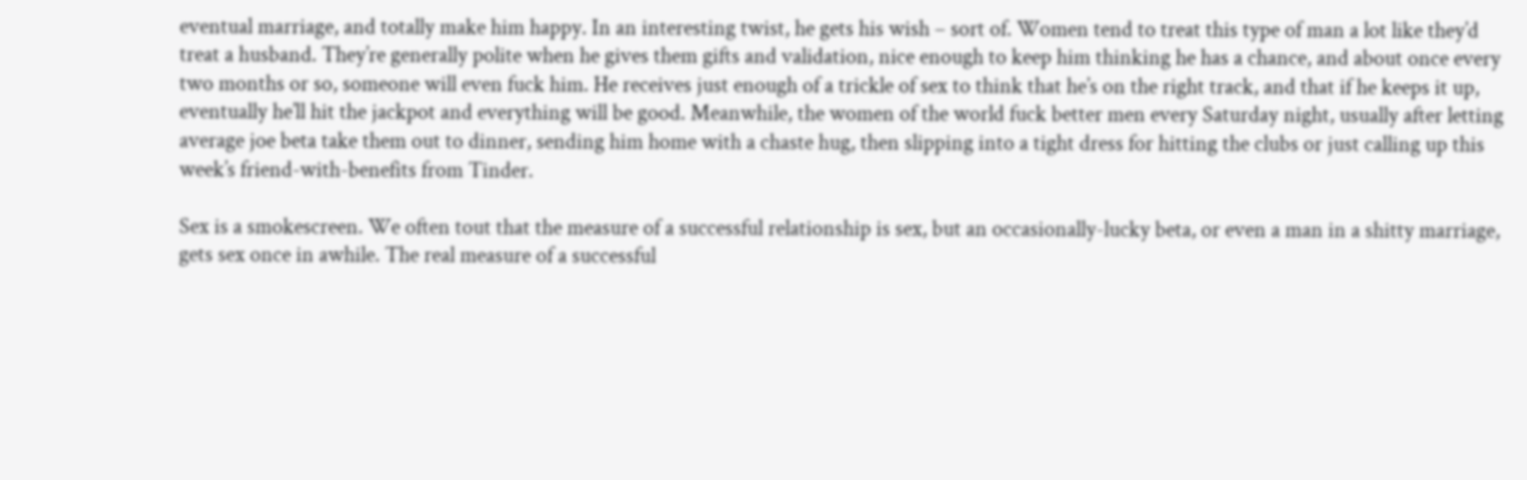eventual marriage, and totally make him happy. In an interesting twist, he gets his wish – sort of. Women tend to treat this type of man a lot like they’d treat a husband. They’re generally polite when he gives them gifts and validation, nice enough to keep him thinking he has a chance, and about once every two months or so, someone will even fuck him. He receives just enough of a trickle of sex to think that he’s on the right track, and that if he keeps it up, eventually he’ll hit the jackpot and everything will be good. Meanwhile, the women of the world fuck better men every Saturday night, usually after letting average joe beta take them out to dinner, sending him home with a chaste hug, then slipping into a tight dress for hitting the clubs or just calling up this week’s friend-with-benefits from Tinder.

Sex is a smokescreen. We often tout that the measure of a successful relationship is sex, but an occasionally-lucky beta, or even a man in a shitty marriage, gets sex once in awhile. The real measure of a successful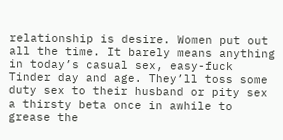relationship is desire. Women put out all the time. It barely means anything in today’s casual sex, easy-fuck Tinder day and age. They’ll toss some duty sex to their husband or pity sex a thirsty beta once in awhile to grease the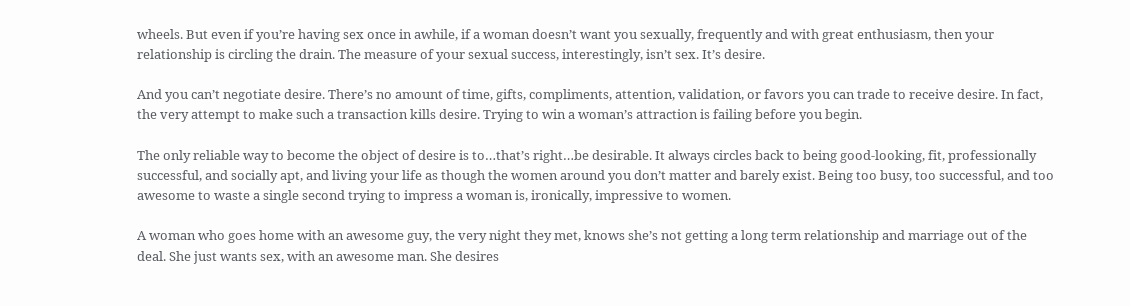wheels. But even if you’re having sex once in awhile, if a woman doesn’t want you sexually, frequently and with great enthusiasm, then your relationship is circling the drain. The measure of your sexual success, interestingly, isn’t sex. It’s desire.

And you can’t negotiate desire. There’s no amount of time, gifts, compliments, attention, validation, or favors you can trade to receive desire. In fact, the very attempt to make such a transaction kills desire. Trying to win a woman’s attraction is failing before you begin.

The only reliable way to become the object of desire is to…that’s right…be desirable. It always circles back to being good-looking, fit, professionally successful, and socially apt, and living your life as though the women around you don’t matter and barely exist. Being too busy, too successful, and too awesome to waste a single second trying to impress a woman is, ironically, impressive to women.

A woman who goes home with an awesome guy, the very night they met, knows she’s not getting a long term relationship and marriage out of the deal. She just wants sex, with an awesome man. She desires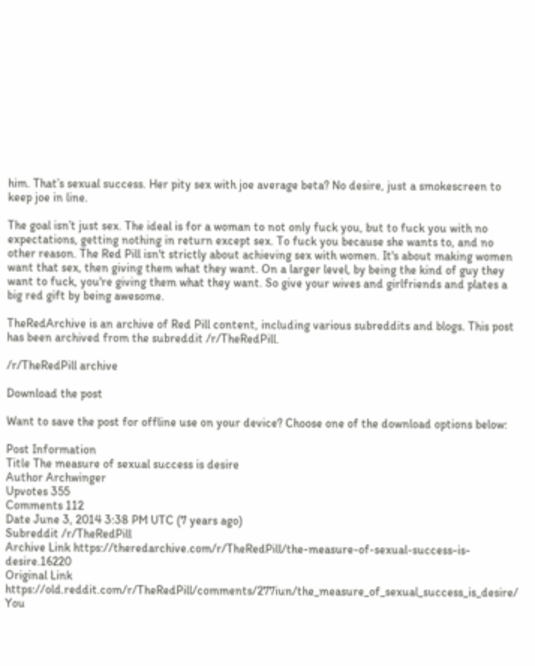him. That’s sexual success. Her pity sex with joe average beta? No desire, just a smokescreen to keep joe in line.

The goal isn’t just sex. The ideal is for a woman to not only fuck you, but to fuck you with no expectations, getting nothing in return except sex. To fuck you because she wants to, and no other reason. The Red Pill isn't strictly about achieving sex with women. It's about making women want that sex, then giving them what they want. On a larger level, by being the kind of guy they want to fuck, you're giving them what they want. So give your wives and girlfriends and plates a big red gift by being awesome.

TheRedArchive is an archive of Red Pill content, including various subreddits and blogs. This post has been archived from the subreddit /r/TheRedPill.

/r/TheRedPill archive

Download the post

Want to save the post for offline use on your device? Choose one of the download options below:

Post Information
Title The measure of sexual success is desire
Author Archwinger
Upvotes 355
Comments 112
Date June 3, 2014 3:38 PM UTC (7 years ago)
Subreddit /r/TheRedPill
Archive Link https://theredarchive.com/r/TheRedPill/the-measure-of-sexual-success-is-desire.16220
Original Link https://old.reddit.com/r/TheRedPill/comments/277iun/the_measure_of_sexual_success_is_desire/
You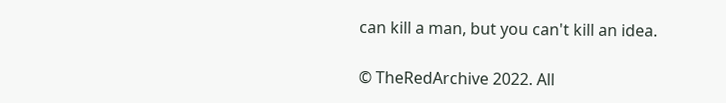can kill a man, but you can't kill an idea.

© TheRedArchive 2022. All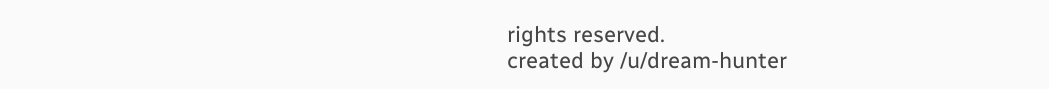rights reserved.
created by /u/dream-hunter